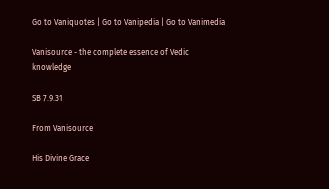Go to Vaniquotes | Go to Vanipedia | Go to Vanimedia

Vanisource - the complete essence of Vedic knowledge

SB 7.9.31

From Vanisource

His Divine Grace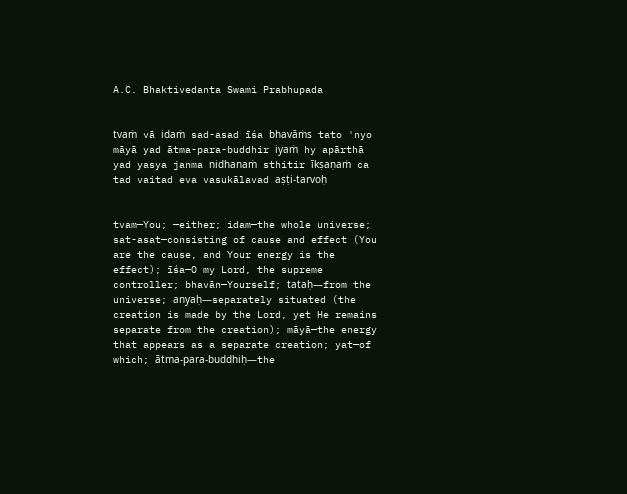A.C. Bhaktivedanta Swami Prabhupada


tvaṁ vā idaṁ sad-asad īśa bhavāṁs tato 'nyo
māyā yad ātma-para-buddhir iyaṁ hy apārthā
yad yasya janma nidhanaṁ sthitir īkṣaṇaṁ ca
tad vaitad eva vasukālavad aṣṭi-tarvoḥ


tvam—You; —either; idam—the whole universe; sat-asat—consisting of cause and effect (You are the cause, and Your energy is the effect); īśa—O my Lord, the supreme controller; bhavān—Yourself; tataḥ—from the universe; anyaḥ—separately situated (the creation is made by the Lord, yet He remains separate from the creation); māyā—the energy that appears as a separate creation; yat—of which; ātma-para-buddhiḥ—the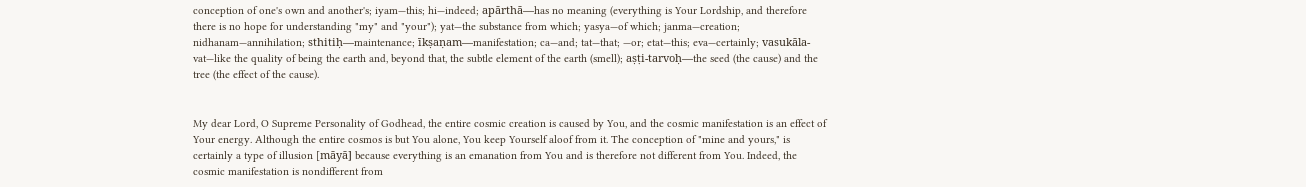conception of one's own and another's; iyam—this; hi—indeed; apārthā—has no meaning (everything is Your Lordship, and therefore there is no hope for understanding "my" and "your"); yat—the substance from which; yasya—of which; janma—creation; nidhanam—annihilation; sthitiḥ—maintenance; īkṣaṇam—manifestation; ca—and; tat—that; —or; etat—this; eva—certainly; vasukāla-vat—like the quality of being the earth and, beyond that, the subtle element of the earth (smell); aṣṭi-tarvoḥ—the seed (the cause) and the tree (the effect of the cause).


My dear Lord, O Supreme Personality of Godhead, the entire cosmic creation is caused by You, and the cosmic manifestation is an effect of Your energy. Although the entire cosmos is but You alone, You keep Yourself aloof from it. The conception of "mine and yours," is certainly a type of illusion [māyā] because everything is an emanation from You and is therefore not different from You. Indeed, the cosmic manifestation is nondifferent from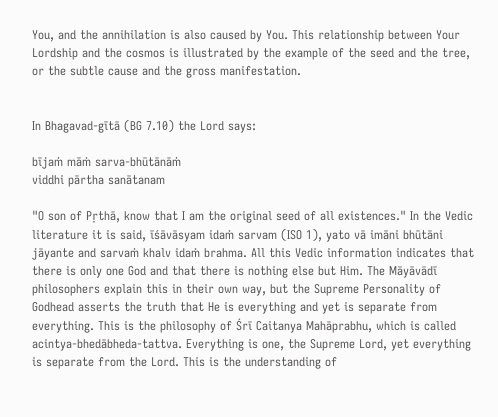You, and the annihilation is also caused by You. This relationship between Your Lordship and the cosmos is illustrated by the example of the seed and the tree, or the subtle cause and the gross manifestation.


In Bhagavad-gītā (BG 7.10) the Lord says:

bījaṁ māṁ sarva-bhūtānāṁ
viddhi pārtha sanātanam

"O son of Pṛthā, know that I am the original seed of all existences." In the Vedic literature it is said, īśāvāsyam idaṁ sarvam (ISO 1), yato vā imāni bhūtāni jāyante and sarvaṁ khalv idaṁ brahma. All this Vedic information indicates that there is only one God and that there is nothing else but Him. The Māyāvādī philosophers explain this in their own way, but the Supreme Personality of Godhead asserts the truth that He is everything and yet is separate from everything. This is the philosophy of Śrī Caitanya Mahāprabhu, which is called acintya-bhedābheda-tattva. Everything is one, the Supreme Lord, yet everything is separate from the Lord. This is the understanding of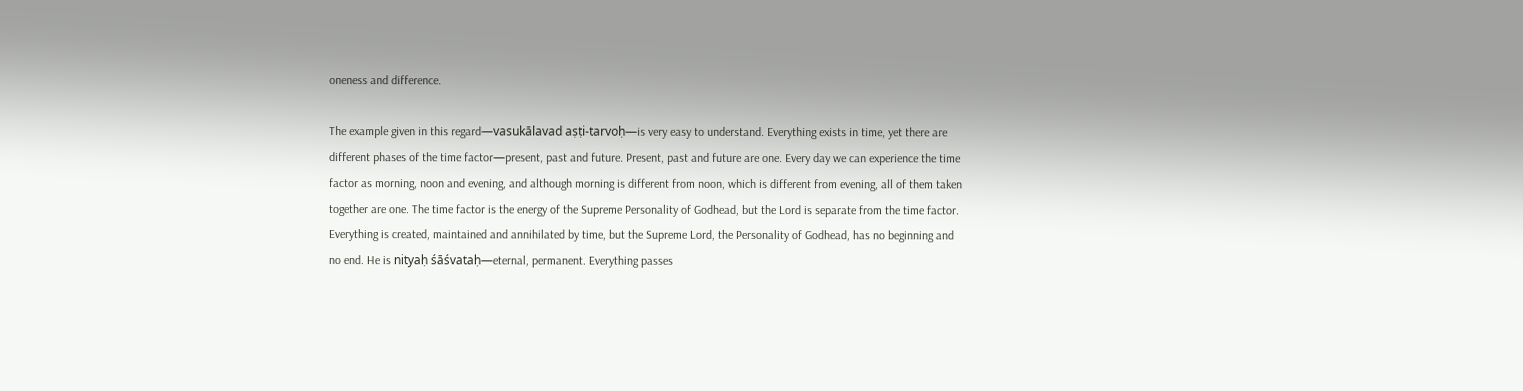oneness and difference.

The example given in this regard—vasukālavad aṣṭi-tarvoḥ—is very easy to understand. Everything exists in time, yet there are different phases of the time factor—present, past and future. Present, past and future are one. Every day we can experience the time factor as morning, noon and evening, and although morning is different from noon, which is different from evening, all of them taken together are one. The time factor is the energy of the Supreme Personality of Godhead, but the Lord is separate from the time factor. Everything is created, maintained and annihilated by time, but the Supreme Lord, the Personality of Godhead, has no beginning and no end. He is nityaḥ śāśvataḥ—eternal, permanent. Everything passes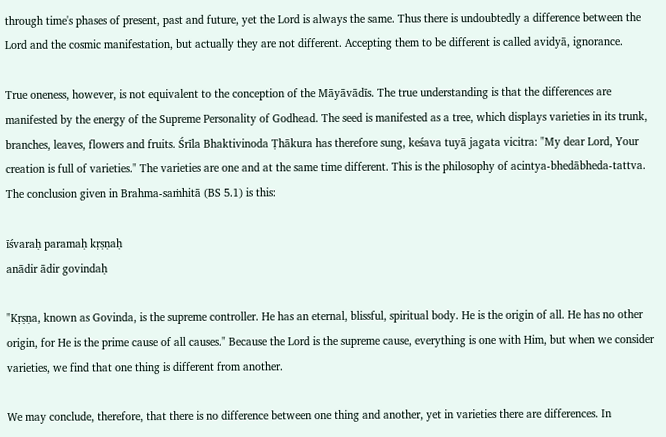through time's phases of present, past and future, yet the Lord is always the same. Thus there is undoubtedly a difference between the Lord and the cosmic manifestation, but actually they are not different. Accepting them to be different is called avidyā, ignorance.

True oneness, however, is not equivalent to the conception of the Māyāvādīs. The true understanding is that the differences are manifested by the energy of the Supreme Personality of Godhead. The seed is manifested as a tree, which displays varieties in its trunk, branches, leaves, flowers and fruits. Śrīla Bhaktivinoda Ṭhākura has therefore sung, keśava tuyā jagata vicitra: "My dear Lord, Your creation is full of varieties." The varieties are one and at the same time different. This is the philosophy of acintya-bhedābheda-tattva. The conclusion given in Brahma-saṁhitā (BS 5.1) is this:

īśvaraḥ paramaḥ kṛṣṇaḥ
anādir ādir govindaḥ

"Kṛṣṇa, known as Govinda, is the supreme controller. He has an eternal, blissful, spiritual body. He is the origin of all. He has no other origin, for He is the prime cause of all causes." Because the Lord is the supreme cause, everything is one with Him, but when we consider varieties, we find that one thing is different from another.

We may conclude, therefore, that there is no difference between one thing and another, yet in varieties there are differences. In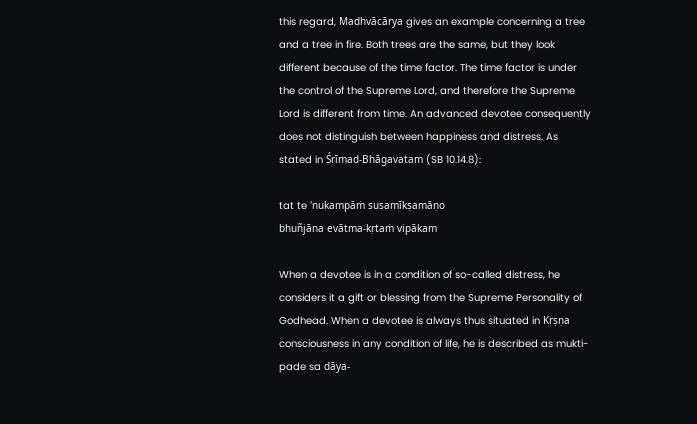this regard, Madhvācārya gives an example concerning a tree and a tree in fire. Both trees are the same, but they look different because of the time factor. The time factor is under the control of the Supreme Lord, and therefore the Supreme Lord is different from time. An advanced devotee consequently does not distinguish between happiness and distress. As stated in Śrīmad-Bhāgavatam (SB 10.14.8):

tat te 'nukampāṁ susamīkṣamāṇo
bhuñjāna evātma-kṛtaṁ vipākam

When a devotee is in a condition of so-called distress, he considers it a gift or blessing from the Supreme Personality of Godhead. When a devotee is always thus situated in Kṛṣṇa consciousness in any condition of life, he is described as mukti-pade sa dāya-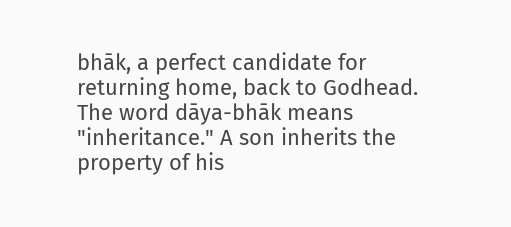bhāk, a perfect candidate for returning home, back to Godhead. The word dāya-bhāk means "inheritance." A son inherits the property of his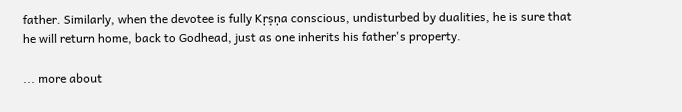father. Similarly, when the devotee is fully Kṛṣṇa conscious, undisturbed by dualities, he is sure that he will return home, back to Godhead, just as one inherits his father's property.

... more about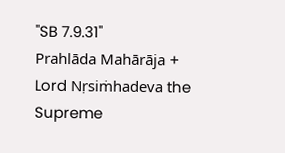"SB 7.9.31"
Prahlāda Mahārāja +
Lord Nṛsiṁhadeva the Supreme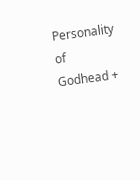Personality of Godhead +